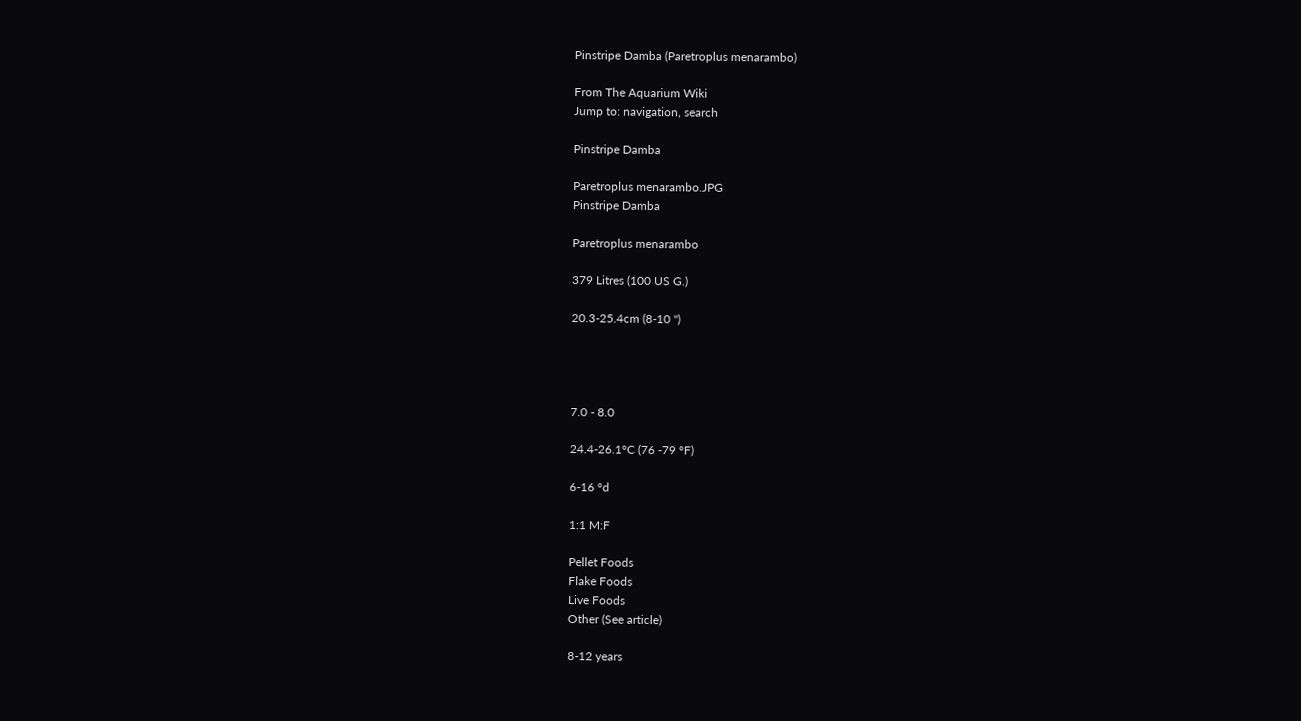Pinstripe Damba (Paretroplus menarambo)

From The Aquarium Wiki
Jump to: navigation, search

Pinstripe Damba

Paretroplus menarambo.JPG
Pinstripe Damba

Paretroplus menarambo

379 Litres (100 US G.)

20.3-25.4cm (8-10 ")




7.0 - 8.0

24.4-26.1°C (76 -79 °F)

6-16 °d

1:1 M:F

Pellet Foods
Flake Foods
Live Foods
Other (See article)

8-12 years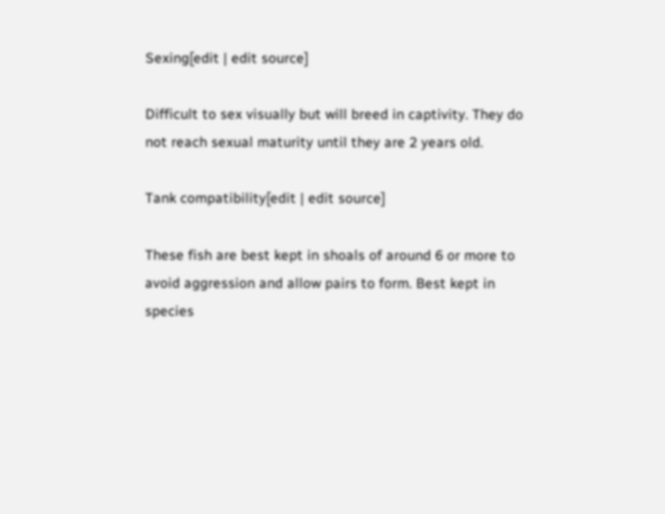Sexing[edit | edit source]

Difficult to sex visually but will breed in captivity. They do not reach sexual maturity until they are 2 years old.

Tank compatibility[edit | edit source]

These fish are best kept in shoals of around 6 or more to avoid aggression and allow pairs to form. Best kept in species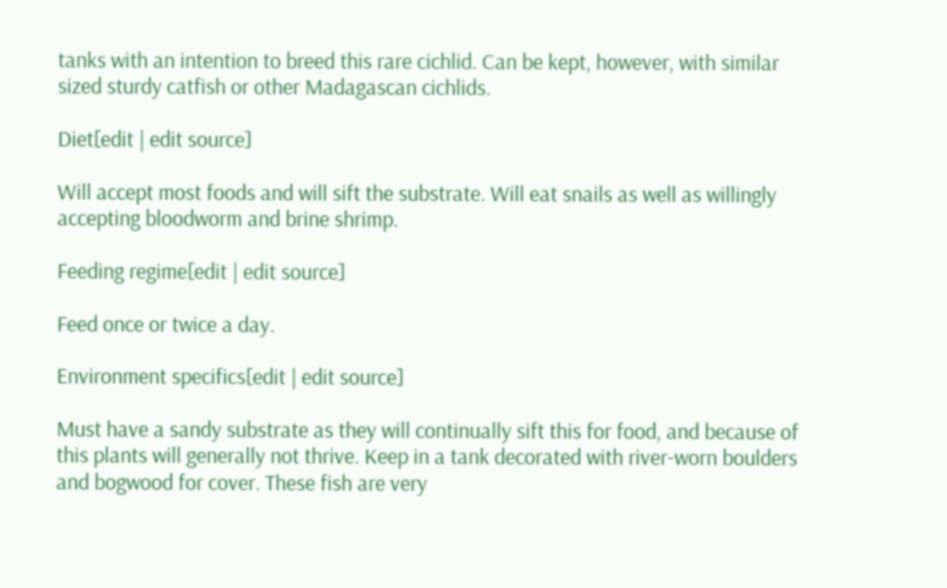tanks with an intention to breed this rare cichlid. Can be kept, however, with similar sized sturdy catfish or other Madagascan cichlids.

Diet[edit | edit source]

Will accept most foods and will sift the substrate. Will eat snails as well as willingly accepting bloodworm and brine shrimp.

Feeding regime[edit | edit source]

Feed once or twice a day.

Environment specifics[edit | edit source]

Must have a sandy substrate as they will continually sift this for food, and because of this plants will generally not thrive. Keep in a tank decorated with river-worn boulders and bogwood for cover. These fish are very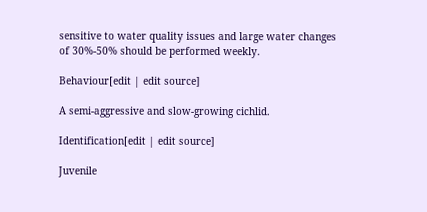sensitive to water quality issues and large water changes of 30%-50% should be performed weekly.

Behaviour[edit | edit source]

A semi-aggressive and slow-growing cichlid.

Identification[edit | edit source]

Juvenile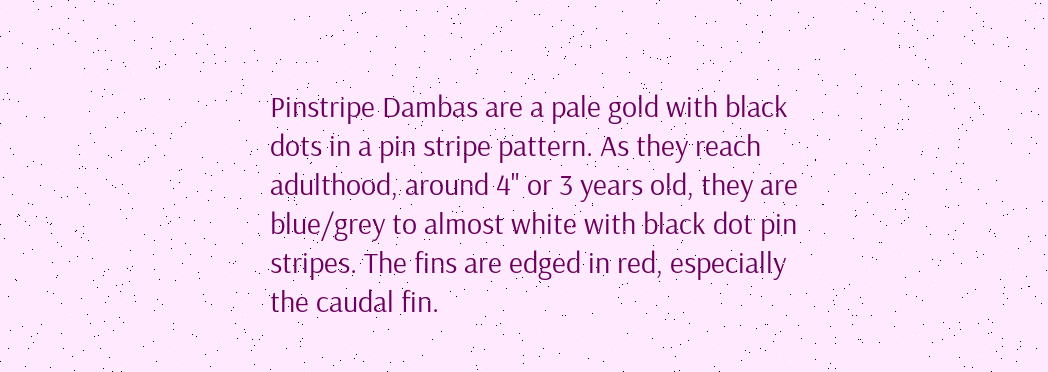Pinstripe Dambas are a pale gold with black dots in a pin stripe pattern. As they reach adulthood, around 4" or 3 years old, they are blue/grey to almost white with black dot pin stripes. The fins are edged in red, especially the caudal fin.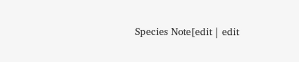Species Note[edit | edit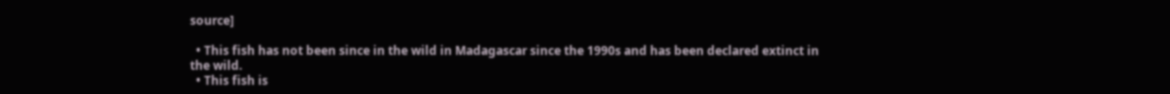source]

  • This fish has not been since in the wild in Madagascar since the 1990s and has been declared extinct in the wild.
  • This fish is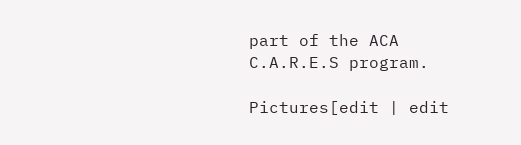part of the ACA C.A.R.E.S program.

Pictures[edit | edit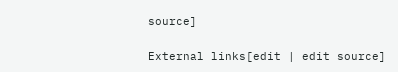source]

External links[edit | edit source]